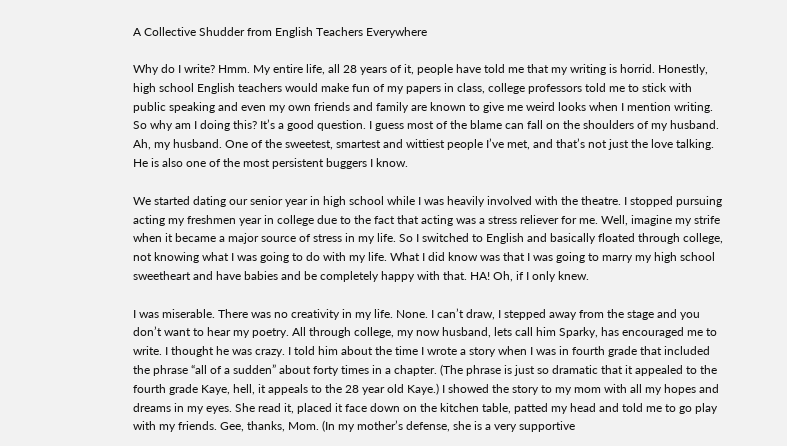A Collective Shudder from English Teachers Everywhere

Why do I write? Hmm. My entire life, all 28 years of it, people have told me that my writing is horrid. Honestly, high school English teachers would make fun of my papers in class, college professors told me to stick with public speaking and even my own friends and family are known to give me weird looks when I mention writing. So why am I doing this? It’s a good question. I guess most of the blame can fall on the shoulders of my husband. Ah, my husband. One of the sweetest, smartest and wittiest people I’ve met, and that’s not just the love talking. He is also one of the most persistent buggers I know.

We started dating our senior year in high school while I was heavily involved with the theatre. I stopped pursuing acting my freshmen year in college due to the fact that acting was a stress reliever for me. Well, imagine my strife when it became a major source of stress in my life. So I switched to English and basically floated through college, not knowing what I was going to do with my life. What I did know was that I was going to marry my high school sweetheart and have babies and be completely happy with that. HA! Oh, if I only knew.

I was miserable. There was no creativity in my life. None. I can’t draw, I stepped away from the stage and you don’t want to hear my poetry. All through college, my now husband, lets call him Sparky, has encouraged me to write. I thought he was crazy. I told him about the time I wrote a story when I was in fourth grade that included the phrase “all of a sudden” about forty times in a chapter. (The phrase is just so dramatic that it appealed to the fourth grade Kaye, hell, it appeals to the 28 year old Kaye.) I showed the story to my mom with all my hopes and dreams in my eyes. She read it, placed it face down on the kitchen table, patted my head and told me to go play with my friends. Gee, thanks, Mom. (In my mother’s defense, she is a very supportive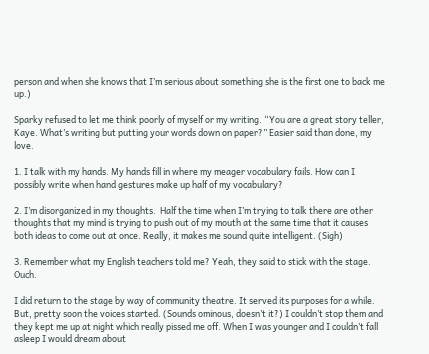person and when she knows that I’m serious about something she is the first one to back me up.)

Sparky refused to let me think poorly of myself or my writing. “You are a great story teller, Kaye. What’s writing but putting your words down on paper?” Easier said than done, my love.

1. I talk with my hands. My hands fill in where my meager vocabulary fails. How can I possibly write when hand gestures make up half of my vocabulary?

2. I’m disorganized in my thoughts.  Half the time when I’m trying to talk there are other thoughts that my mind is trying to push out of my mouth at the same time that it causes both ideas to come out at once. Really, it makes me sound quite intelligent. (Sigh)

3. Remember what my English teachers told me? Yeah, they said to stick with the stage. Ouch.

I did return to the stage by way of community theatre. It served its purposes for a while. But, pretty soon the voices started. (Sounds ominous, doesn’t it?) I couldn’t stop them and they kept me up at night which really pissed me off. When I was younger and I couldn’t fall asleep I would dream about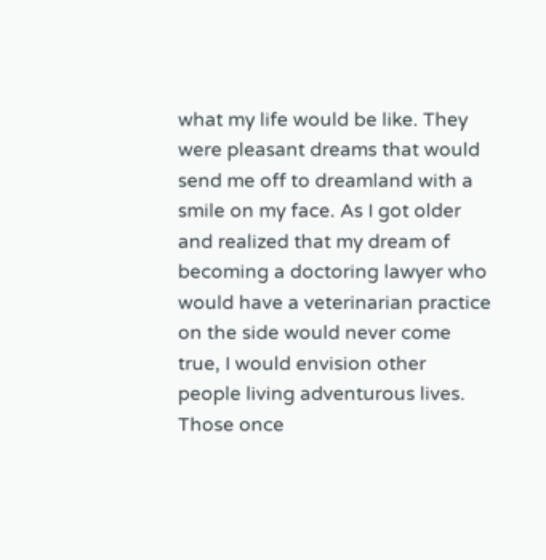what my life would be like. They were pleasant dreams that would send me off to dreamland with a smile on my face. As I got older and realized that my dream of becoming a doctoring lawyer who would have a veterinarian practice on the side would never come true, I would envision other people living adventurous lives. Those once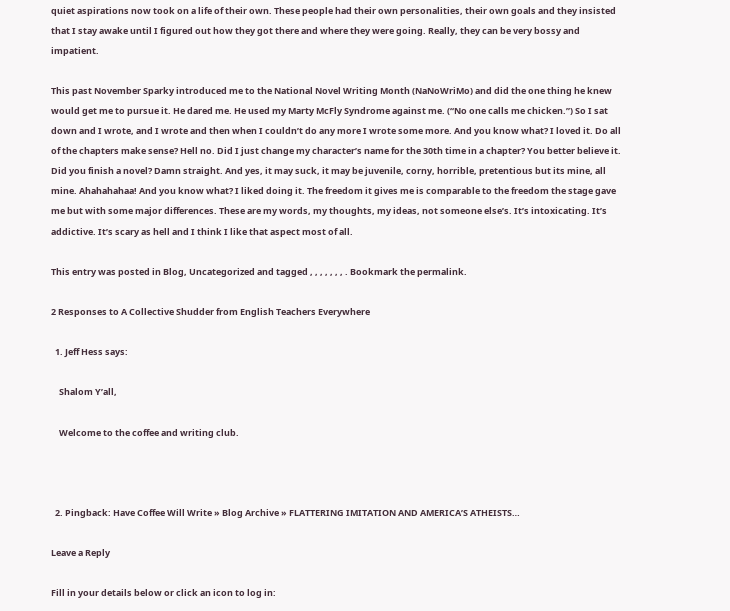quiet aspirations now took on a life of their own. These people had their own personalities, their own goals and they insisted that I stay awake until I figured out how they got there and where they were going. Really, they can be very bossy and impatient.

This past November Sparky introduced me to the National Novel Writing Month (NaNoWriMo) and did the one thing he knew would get me to pursue it. He dared me. He used my Marty McFly Syndrome against me. (“No one calls me chicken.”) So I sat down and I wrote, and I wrote and then when I couldn’t do any more I wrote some more. And you know what? I loved it. Do all of the chapters make sense? Hell no. Did I just change my character’s name for the 30th time in a chapter? You better believe it. Did you finish a novel? Damn straight. And yes, it may suck, it may be juvenile, corny, horrible, pretentious but its mine, all mine. Ahahahahaa! And you know what? I liked doing it. The freedom it gives me is comparable to the freedom the stage gave me but with some major differences. These are my words, my thoughts, my ideas, not someone else’s. It’s intoxicating. It’s addictive. It’s scary as hell and I think I like that aspect most of all.

This entry was posted in Blog, Uncategorized and tagged , , , , , , , . Bookmark the permalink.

2 Responses to A Collective Shudder from English Teachers Everywhere

  1. Jeff Hess says:

    Shalom Y’all,

    Welcome to the coffee and writing club.



  2. Pingback: Have Coffee Will Write » Blog Archive » FLATTERING IMITATION AND AMERICA’S ATHEISTS…

Leave a Reply

Fill in your details below or click an icon to log in: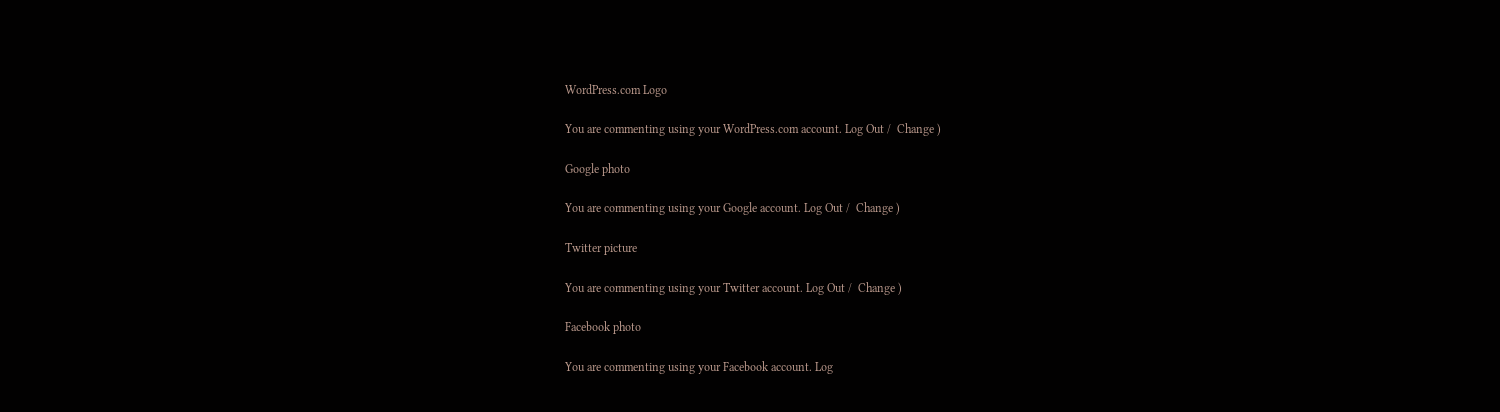WordPress.com Logo

You are commenting using your WordPress.com account. Log Out /  Change )

Google photo

You are commenting using your Google account. Log Out /  Change )

Twitter picture

You are commenting using your Twitter account. Log Out /  Change )

Facebook photo

You are commenting using your Facebook account. Log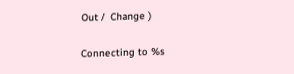Out /  Change )

Connecting to %s